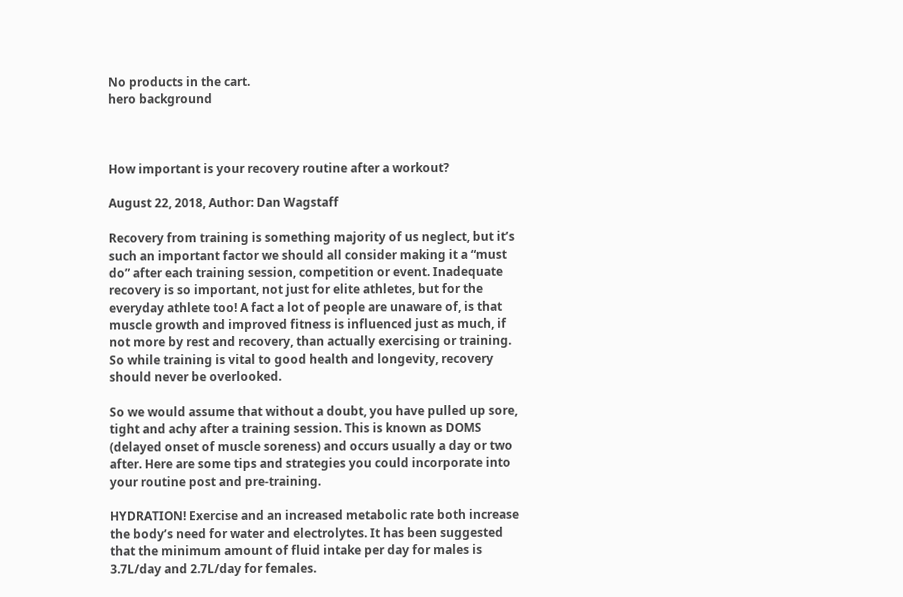No products in the cart.
hero background



How important is your recovery routine after a workout?

August 22, 2018, Author: Dan Wagstaff

Recovery from training is something majority of us neglect, but it’s such an important factor we should all consider making it a “must do” after each training session, competition or event. Inadequate recovery is so important, not just for elite athletes, but for the everyday athlete too! A fact a lot of people are unaware of, is that muscle growth and improved fitness is influenced just as much, if not more by rest and recovery, than actually exercising or training. So while training is vital to good health and longevity, recovery should never be overlooked.

So we would assume that without a doubt, you have pulled up sore, tight and achy after a training session. This is known as DOMS (delayed onset of muscle soreness) and occurs usually a day or two after. Here are some tips and strategies you could incorporate into your routine post and pre-training.

HYDRATION! Exercise and an increased metabolic rate both increase the body’s need for water and electrolytes. It has been suggested that the minimum amount of fluid intake per day for males is 3.7L/day and 2.7L/day for females.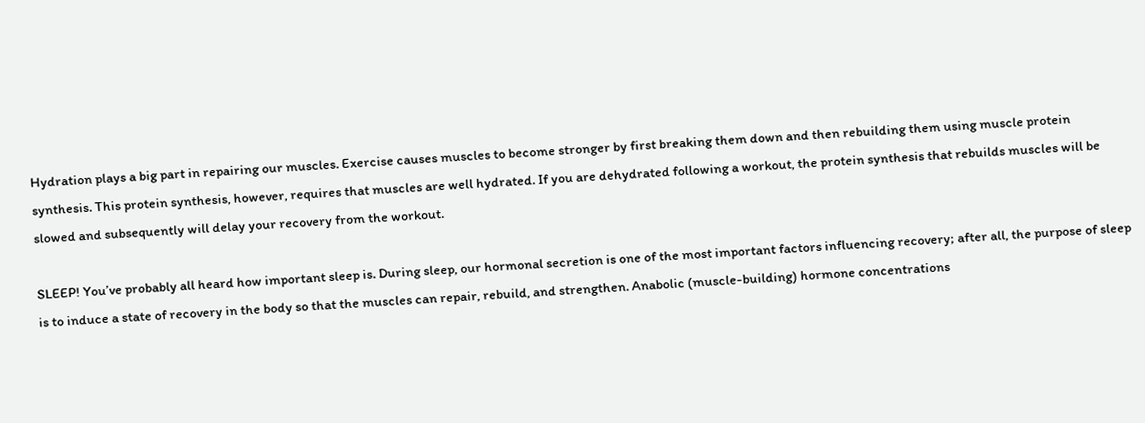Hydration plays a big part in repairing our muscles. Exercise causes muscles to become stronger by first breaking them down and then rebuilding them using muscle protein synthesis. This protein synthesis, however, requires that muscles are well hydrated. If you are dehydrated following a workout, the protein synthesis that rebuilds muscles will be slowed and subsequently will delay your recovery from the workout.

SLEEP! You’ve probably all heard how important sleep is. During sleep, our hormonal secretion is one of the most important factors influencing recovery; after all, the purpose of sleep is to induce a state of recovery in the body so that the muscles can repair, rebuild, and strengthen. Anabolic (muscle-building) hormone concentrations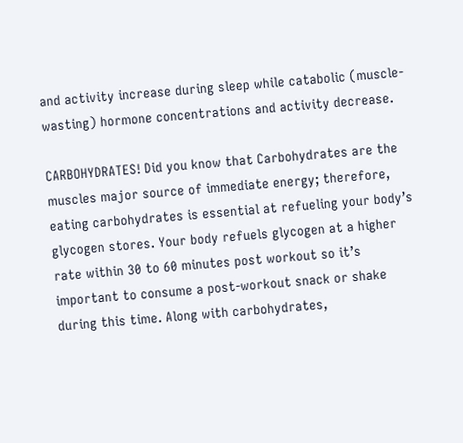and activity increase during sleep while catabolic (muscle-wasting) hormone concentrations and activity decrease.

CARBOHYDRATES! Did you know that Carbohydrates are the muscles major source of immediate energy; therefore, eating carbohydrates is essential at refueling your body’s glycogen stores. Your body refuels glycogen at a higher rate within 30 to 60 minutes post workout so it’s important to consume a post-workout snack or shake during this time. Along with carbohydrates,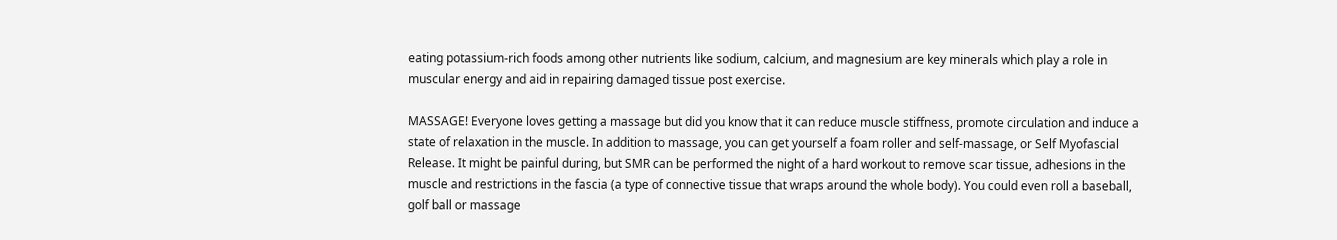eating potassium-rich foods among other nutrients like sodium, calcium, and magnesium are key minerals which play a role in muscular energy and aid in repairing damaged tissue post exercise.

MASSAGE! Everyone loves getting a massage but did you know that it can reduce muscle stiffness, promote circulation and induce a state of relaxation in the muscle. In addition to massage, you can get yourself a foam roller and self-massage, or Self Myofascial Release. It might be painful during, but SMR can be performed the night of a hard workout to remove scar tissue, adhesions in the muscle and restrictions in the fascia (a type of connective tissue that wraps around the whole body). You could even roll a baseball, golf ball or massage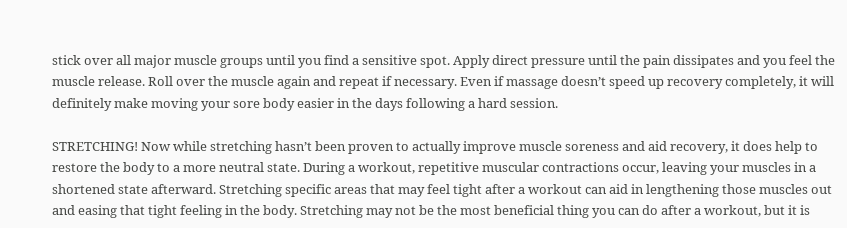stick over all major muscle groups until you find a sensitive spot. Apply direct pressure until the pain dissipates and you feel the muscle release. Roll over the muscle again and repeat if necessary. Even if massage doesn’t speed up recovery completely, it will definitely make moving your sore body easier in the days following a hard session.

STRETCHING! Now while stretching hasn’t been proven to actually improve muscle soreness and aid recovery, it does help to restore the body to a more neutral state. During a workout, repetitive muscular contractions occur, leaving your muscles in a shortened state afterward. Stretching specific areas that may feel tight after a workout can aid in lengthening those muscles out and easing that tight feeling in the body. Stretching may not be the most beneficial thing you can do after a workout, but it is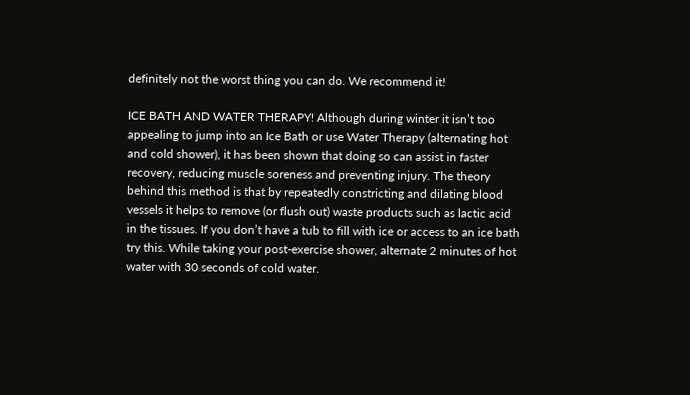definitely not the worst thing you can do. We recommend it!

ICE BATH AND WATER THERAPY! Although during winter it isn’t too appealing to jump into an Ice Bath or use Water Therapy (alternating hot and cold shower), it has been shown that doing so can assist in faster recovery, reducing muscle soreness and preventing injury. The theory behind this method is that by repeatedly constricting and dilating blood vessels it helps to remove (or flush out) waste products such as lactic acid in the tissues. If you don’t have a tub to fill with ice or access to an ice bath try this. While taking your post-exercise shower, alternate 2 minutes of hot water with 30 seconds of cold water.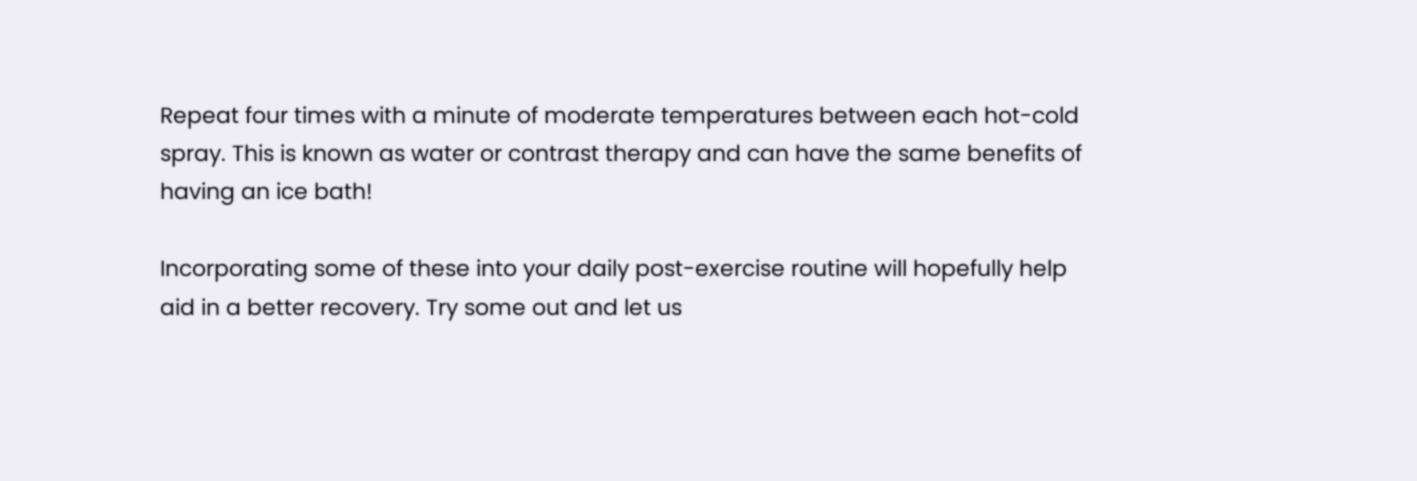Repeat four times with a minute of moderate temperatures between each hot-cold spray. This is known as water or contrast therapy and can have the same benefits of having an ice bath!

Incorporating some of these into your daily post-exercise routine will hopefully help aid in a better recovery. Try some out and let us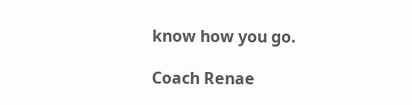know how you go.

Coach Renae